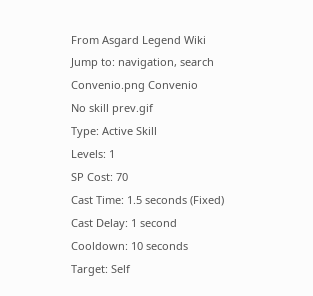From Asgard Legend Wiki
Jump to: navigation, search
Convenio.png Convenio
No skill prev.gif
Type: Active Skill
Levels: 1
SP Cost: 70
Cast Time: 1.5 seconds (Fixed)
Cast Delay: 1 second
Cooldown: 10 seconds
Target: Self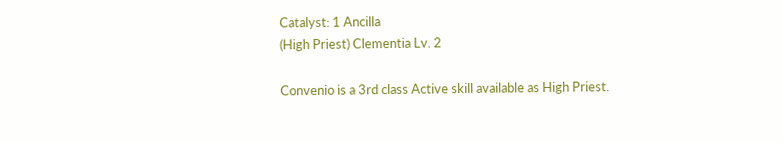Catalyst: 1 Ancilla
(High Priest) Clementia Lv. 2

Convenio is a 3rd class Active skill available as High Priest.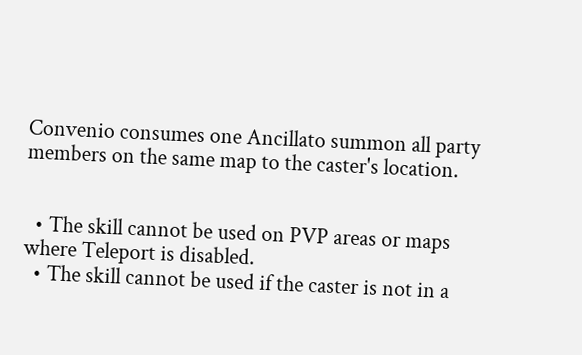Convenio consumes one Ancillato summon all party members on the same map to the caster's location.


  • The skill cannot be used on PVP areas or maps where Teleport is disabled.
  • The skill cannot be used if the caster is not in a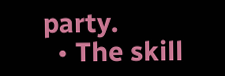party.
  • The skill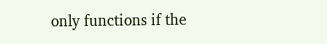only functions if the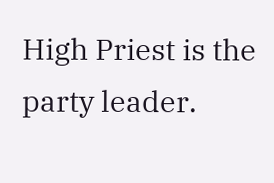High Priest is the party leader.